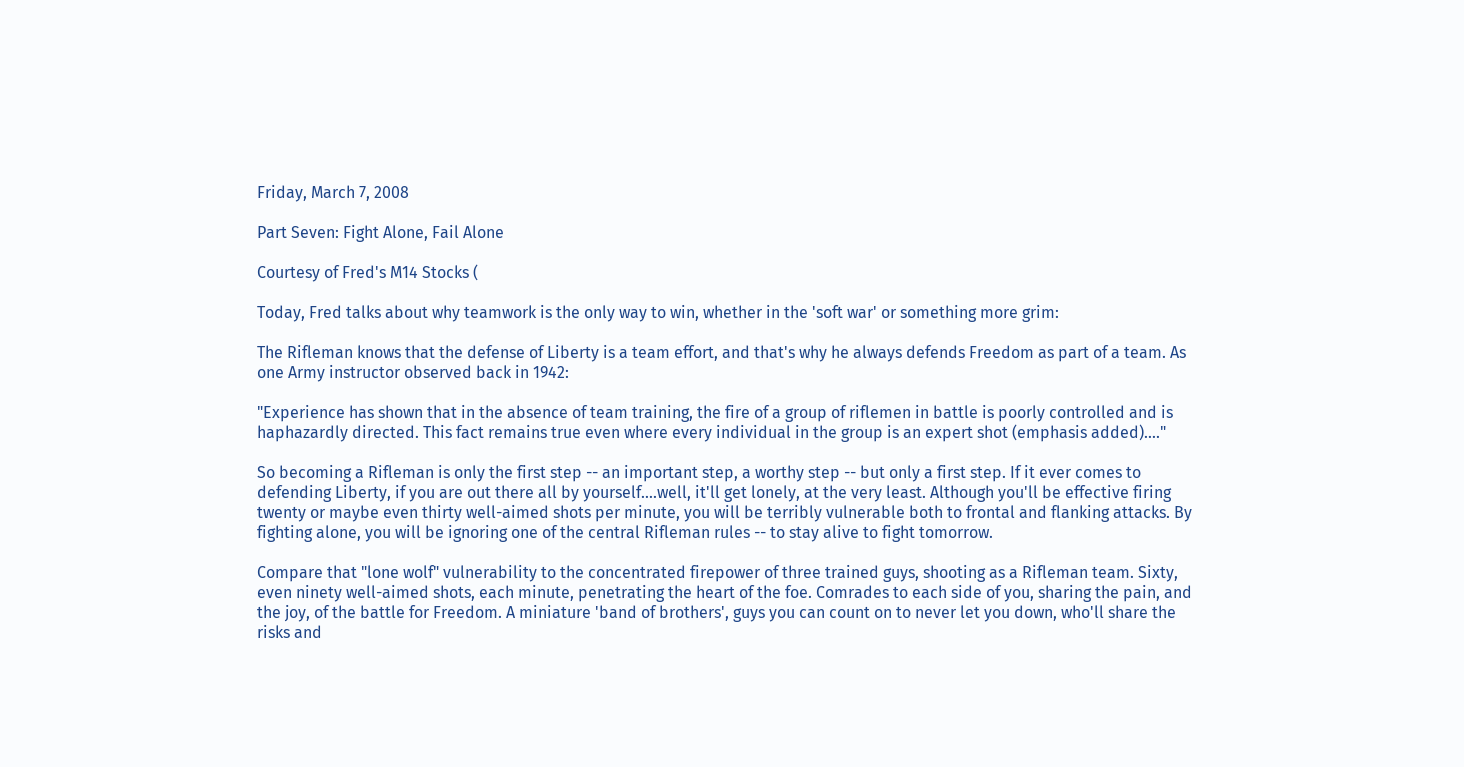Friday, March 7, 2008

Part Seven: Fight Alone, Fail Alone

Courtesy of Fred's M14 Stocks (

Today, Fred talks about why teamwork is the only way to win, whether in the 'soft war' or something more grim:

The Rifleman knows that the defense of Liberty is a team effort, and that's why he always defends Freedom as part of a team. As one Army instructor observed back in 1942:

"Experience has shown that in the absence of team training, the fire of a group of riflemen in battle is poorly controlled and is haphazardly directed. This fact remains true even where every individual in the group is an expert shot (emphasis added)...."

So becoming a Rifleman is only the first step -- an important step, a worthy step -- but only a first step. If it ever comes to defending Liberty, if you are out there all by yourself....well, it'll get lonely, at the very least. Although you'll be effective firing twenty or maybe even thirty well-aimed shots per minute, you will be terribly vulnerable both to frontal and flanking attacks. By fighting alone, you will be ignoring one of the central Rifleman rules -- to stay alive to fight tomorrow.

Compare that "lone wolf" vulnerability to the concentrated firepower of three trained guys, shooting as a Rifleman team. Sixty, even ninety well-aimed shots, each minute, penetrating the heart of the foe. Comrades to each side of you, sharing the pain, and the joy, of the battle for Freedom. A miniature 'band of brothers', guys you can count on to never let you down, who'll share the risks and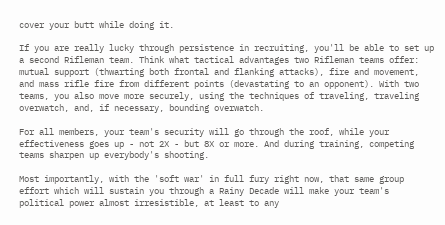cover your butt while doing it.

If you are really lucky through persistence in recruiting, you'll be able to set up a second Rifleman team. Think what tactical advantages two Rifleman teams offer: mutual support (thwarting both frontal and flanking attacks), fire and movement, and mass rifle fire from different points (devastating to an opponent). With two teams, you also move more securely, using the techniques of traveling, traveling overwatch, and, if necessary, bounding overwatch.

For all members, your team's security will go through the roof, while your effectiveness goes up - not 2X - but 8X or more. And during training, competing teams sharpen up everybody's shooting.

Most importantly, with the 'soft war' in full fury right now, that same group effort which will sustain you through a Rainy Decade will make your team's political power almost irresistible, at least to any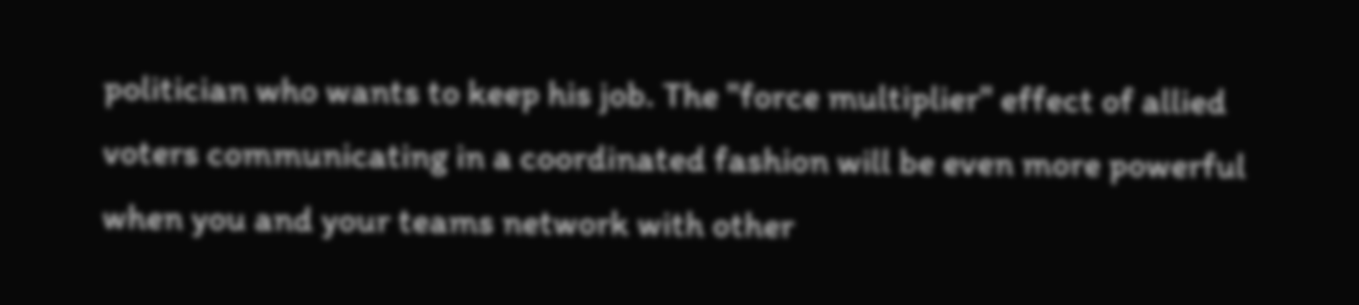politician who wants to keep his job. The "force multiplier" effect of allied voters communicating in a coordinated fashion will be even more powerful when you and your teams network with other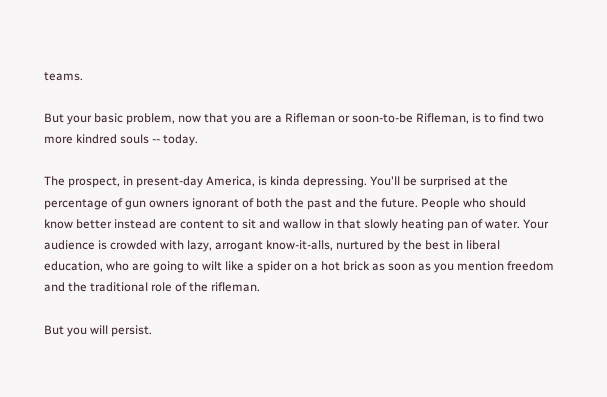teams.

But your basic problem, now that you are a Rifleman or soon-to-be Rifleman, is to find two more kindred souls -- today.

The prospect, in present-day America, is kinda depressing. You'll be surprised at the percentage of gun owners ignorant of both the past and the future. People who should know better instead are content to sit and wallow in that slowly heating pan of water. Your audience is crowded with lazy, arrogant know-it-alls, nurtured by the best in liberal education, who are going to wilt like a spider on a hot brick as soon as you mention freedom and the traditional role of the rifleman.

But you will persist.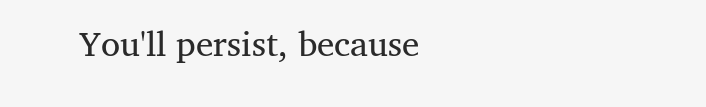You'll persist, because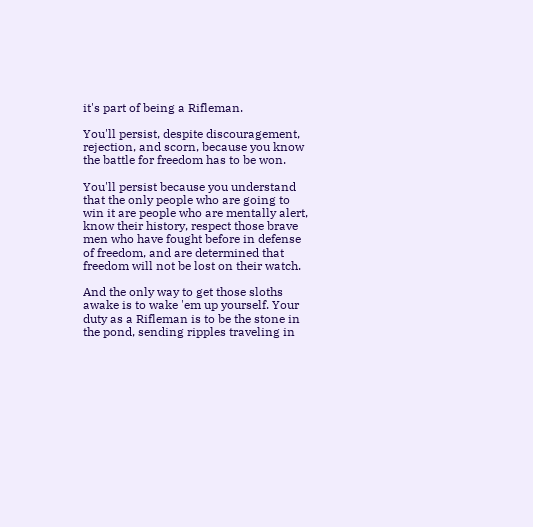it's part of being a Rifleman.

You'll persist, despite discouragement, rejection, and scorn, because you know the battle for freedom has to be won.

You'll persist because you understand that the only people who are going to win it are people who are mentally alert, know their history, respect those brave men who have fought before in defense of freedom, and are determined that freedom will not be lost on their watch.

And the only way to get those sloths awake is to wake 'em up yourself. Your duty as a Rifleman is to be the stone in the pond, sending ripples traveling in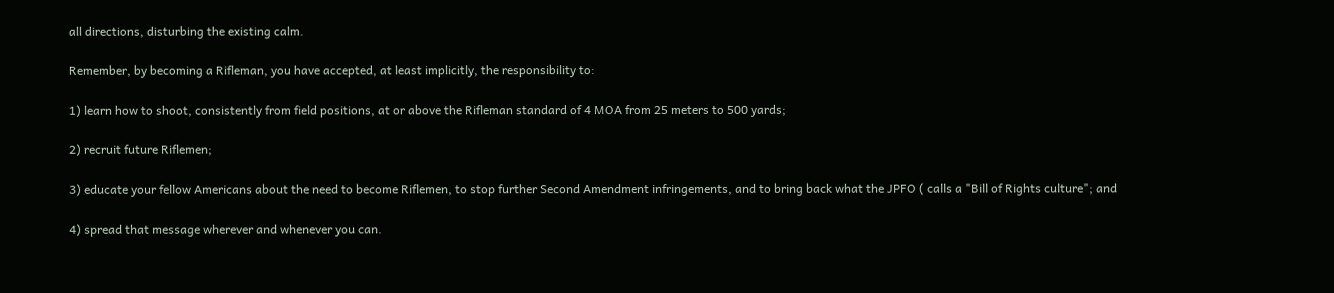all directions, disturbing the existing calm.

Remember, by becoming a Rifleman, you have accepted, at least implicitly, the responsibility to:

1) learn how to shoot, consistently from field positions, at or above the Rifleman standard of 4 MOA from 25 meters to 500 yards;

2) recruit future Riflemen;

3) educate your fellow Americans about the need to become Riflemen, to stop further Second Amendment infringements, and to bring back what the JPFO ( calls a "Bill of Rights culture"; and

4) spread that message wherever and whenever you can.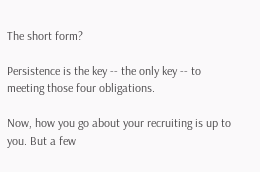The short form?

Persistence is the key -- the only key -- to meeting those four obligations.

Now, how you go about your recruiting is up to you. But a few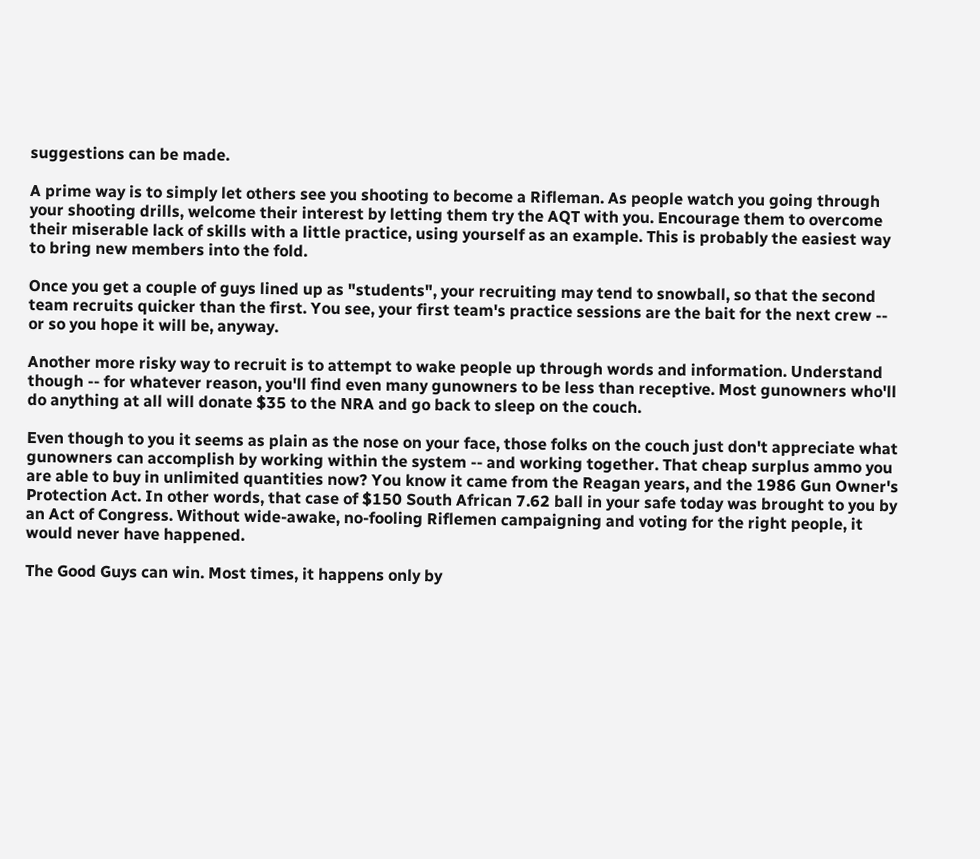suggestions can be made.

A prime way is to simply let others see you shooting to become a Rifleman. As people watch you going through your shooting drills, welcome their interest by letting them try the AQT with you. Encourage them to overcome their miserable lack of skills with a little practice, using yourself as an example. This is probably the easiest way to bring new members into the fold.

Once you get a couple of guys lined up as "students", your recruiting may tend to snowball, so that the second team recruits quicker than the first. You see, your first team's practice sessions are the bait for the next crew -- or so you hope it will be, anyway.

Another more risky way to recruit is to attempt to wake people up through words and information. Understand though -- for whatever reason, you'll find even many gunowners to be less than receptive. Most gunowners who'll do anything at all will donate $35 to the NRA and go back to sleep on the couch.

Even though to you it seems as plain as the nose on your face, those folks on the couch just don't appreciate what gunowners can accomplish by working within the system -- and working together. That cheap surplus ammo you are able to buy in unlimited quantities now? You know it came from the Reagan years, and the 1986 Gun Owner's Protection Act. In other words, that case of $150 South African 7.62 ball in your safe today was brought to you by an Act of Congress. Without wide-awake, no-fooling Riflemen campaigning and voting for the right people, it would never have happened.

The Good Guys can win. Most times, it happens only by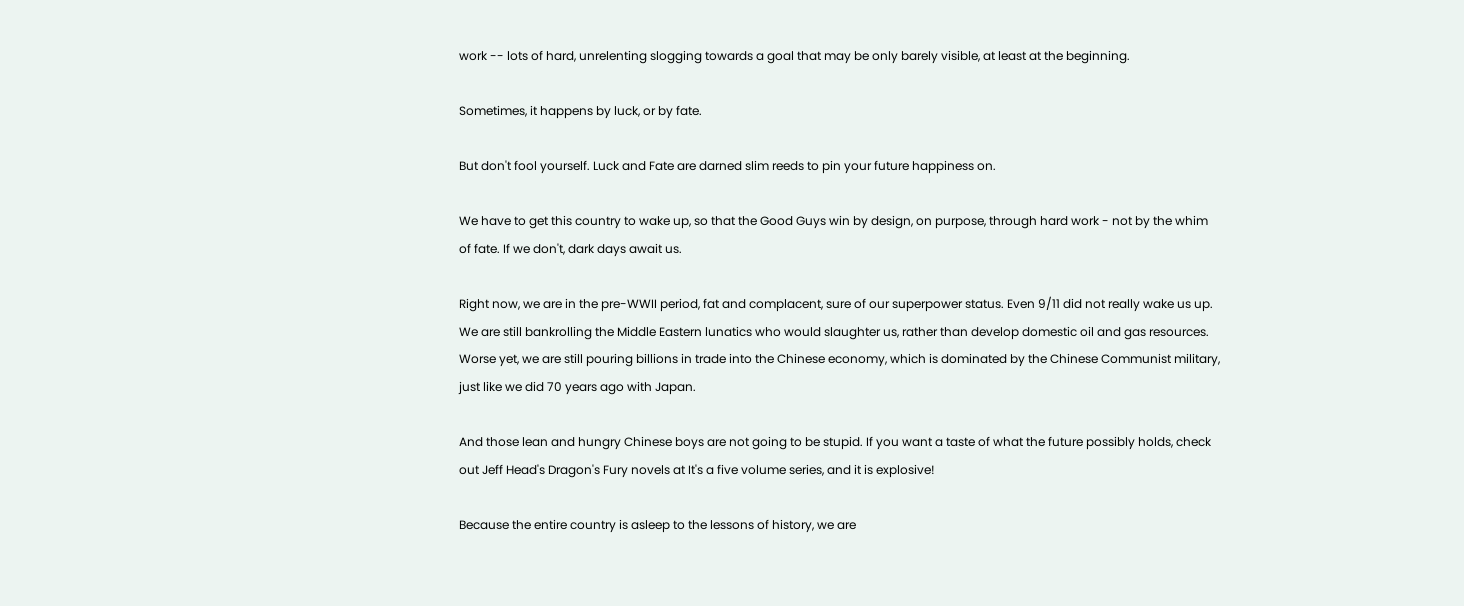work -- lots of hard, unrelenting slogging towards a goal that may be only barely visible, at least at the beginning.

Sometimes, it happens by luck, or by fate.

But don't fool yourself. Luck and Fate are darned slim reeds to pin your future happiness on.

We have to get this country to wake up, so that the Good Guys win by design, on purpose, through hard work - not by the whim of fate. If we don't, dark days await us.

Right now, we are in the pre-WWII period, fat and complacent, sure of our superpower status. Even 9/11 did not really wake us up. We are still bankrolling the Middle Eastern lunatics who would slaughter us, rather than develop domestic oil and gas resources. Worse yet, we are still pouring billions in trade into the Chinese economy, which is dominated by the Chinese Communist military, just like we did 70 years ago with Japan.

And those lean and hungry Chinese boys are not going to be stupid. If you want a taste of what the future possibly holds, check out Jeff Head's Dragon's Fury novels at It's a five volume series, and it is explosive!

Because the entire country is asleep to the lessons of history, we are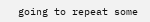going to repeat some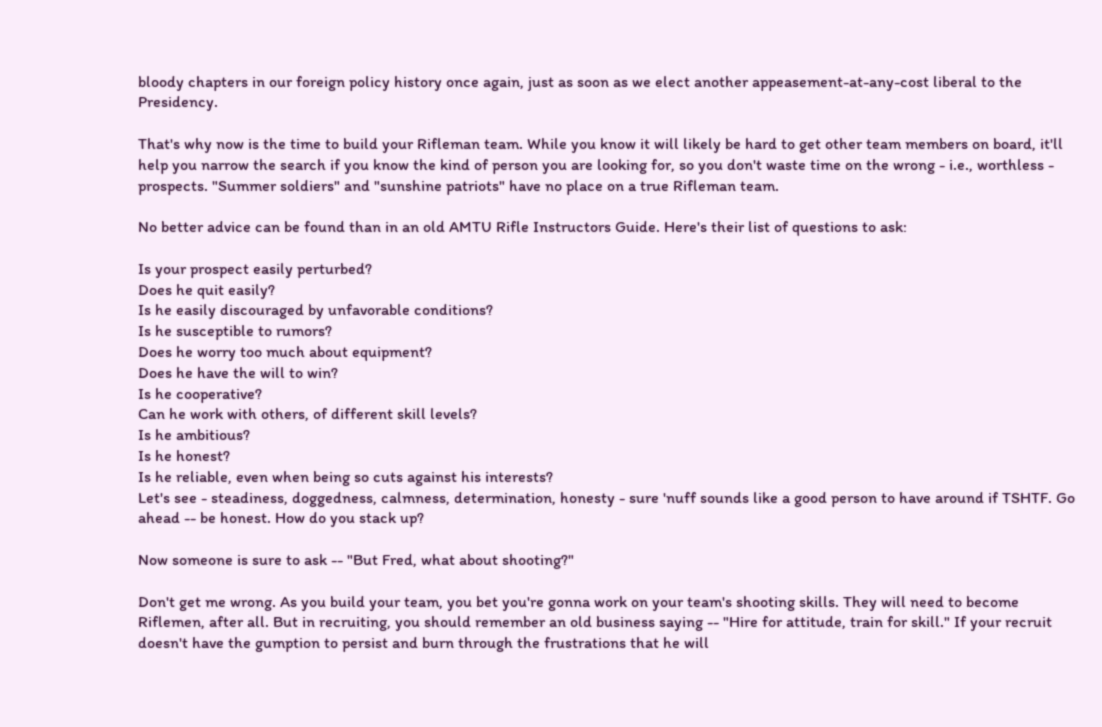bloody chapters in our foreign policy history once again, just as soon as we elect another appeasement-at-any-cost liberal to the Presidency.

That's why now is the time to build your Rifleman team. While you know it will likely be hard to get other team members on board, it'll help you narrow the search if you know the kind of person you are looking for, so you don't waste time on the wrong - i.e., worthless - prospects. "Summer soldiers" and "sunshine patriots" have no place on a true Rifleman team.

No better advice can be found than in an old AMTU Rifle Instructors Guide. Here's their list of questions to ask:

Is your prospect easily perturbed?
Does he quit easily?
Is he easily discouraged by unfavorable conditions?
Is he susceptible to rumors?
Does he worry too much about equipment?
Does he have the will to win?
Is he cooperative?
Can he work with others, of different skill levels?
Is he ambitious?
Is he honest?
Is he reliable, even when being so cuts against his interests?
Let's see - steadiness, doggedness, calmness, determination, honesty - sure 'nuff sounds like a good person to have around if TSHTF. Go ahead -- be honest. How do you stack up?

Now someone is sure to ask -- "But Fred, what about shooting?"

Don't get me wrong. As you build your team, you bet you're gonna work on your team's shooting skills. They will need to become Riflemen, after all. But in recruiting, you should remember an old business saying -- "Hire for attitude, train for skill." If your recruit doesn't have the gumption to persist and burn through the frustrations that he will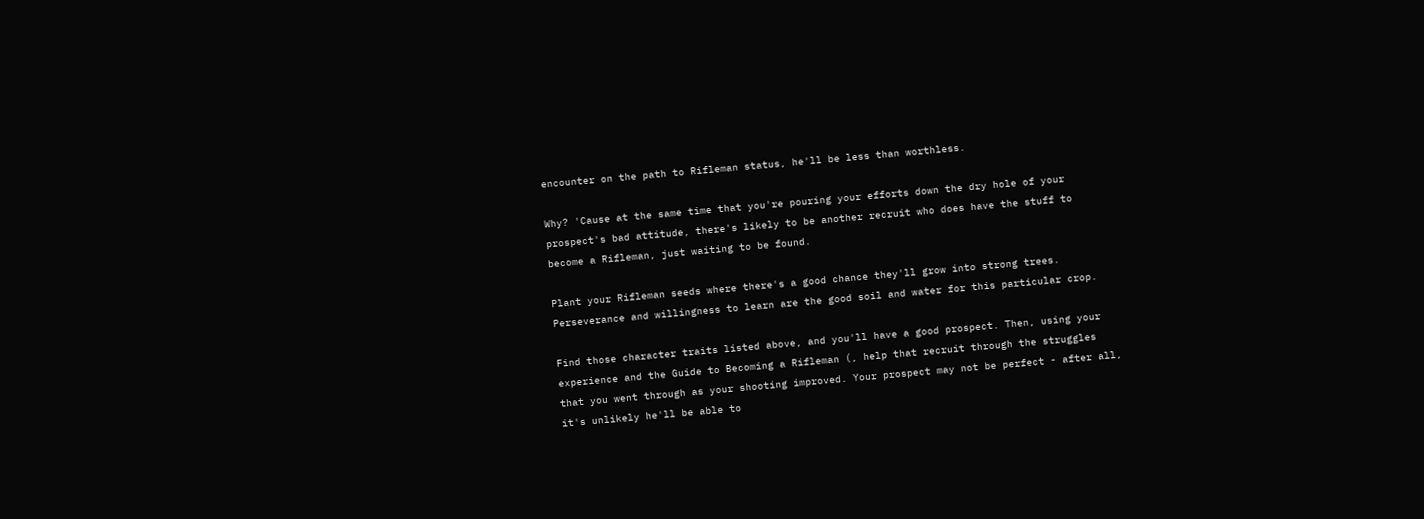encounter on the path to Rifleman status, he'll be less than worthless.

Why? 'Cause at the same time that you're pouring your efforts down the dry hole of your prospect's bad attitude, there's likely to be another recruit who does have the stuff to become a Rifleman, just waiting to be found.

Plant your Rifleman seeds where there's a good chance they'll grow into strong trees. Perseverance and willingness to learn are the good soil and water for this particular crop.

Find those character traits listed above, and you'll have a good prospect. Then, using your experience and the Guide to Becoming a Rifleman (, help that recruit through the struggles that you went through as your shooting improved. Your prospect may not be perfect - after all, it's unlikely he'll be able to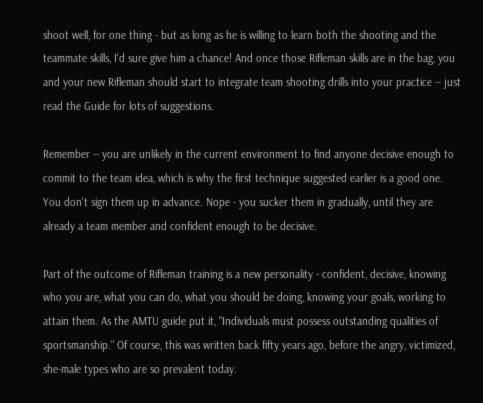shoot well, for one thing - but as long as he is willing to learn both the shooting and the teammate skills, I'd sure give him a chance! And once those Rifleman skills are in the bag, you and your new Rifleman should start to integrate team shooting drills into your practice -- just read the Guide for lots of suggestions.

Remember -- you are unlikely in the current environment to find anyone decisive enough to commit to the team idea, which is why the first technique suggested earlier is a good one. You don't sign them up in advance. Nope - you sucker them in gradually, until they are already a team member and confident enough to be decisive.

Part of the outcome of Rifleman training is a new personality - confident, decisive, knowing who you are, what you can do, what you should be doing, knowing your goals, working to attain them. As the AMTU guide put it, "Individuals must possess outstanding qualities of sportsmanship." Of course, this was written back fifty years ago, before the angry, victimized, she-male types who are so prevalent today.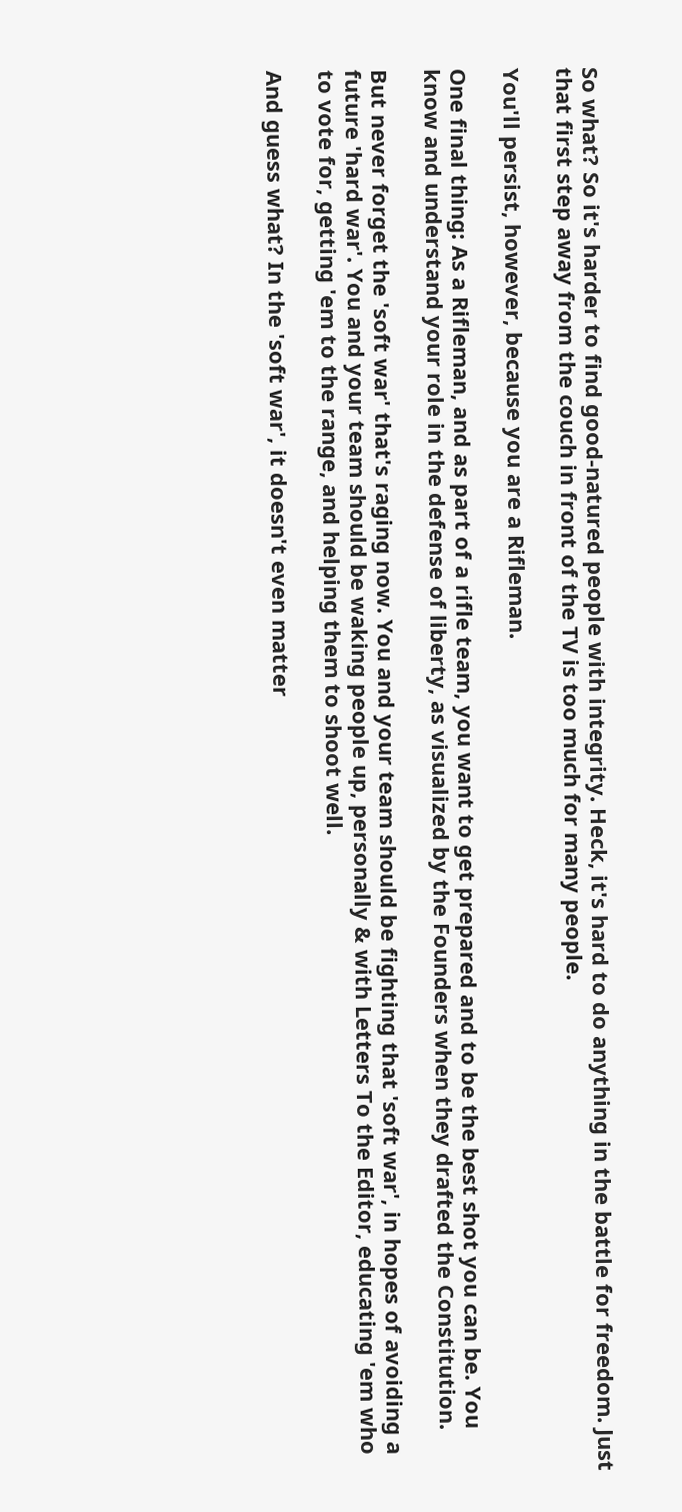So what? So it's harder to find good-natured people with integrity. Heck, it's hard to do anything in the battle for freedom. Just that first step away from the couch in front of the TV is too much for many people.

You'll persist, however, because you are a Rifleman.

One final thing: As a Rifleman, and as part of a rifle team, you want to get prepared and to be the best shot you can be. You know and understand your role in the defense of liberty, as visualized by the Founders when they drafted the Constitution.

But never forget the 'soft war' that's raging now. You and your team should be fighting that 'soft war', in hopes of avoiding a future 'hard war'. You and your team should be waking people up, personally & with Letters To the Editor, educating 'em who to vote for, getting 'em to the range, and helping them to shoot well.

And guess what? In the 'soft war', it doesn't even matter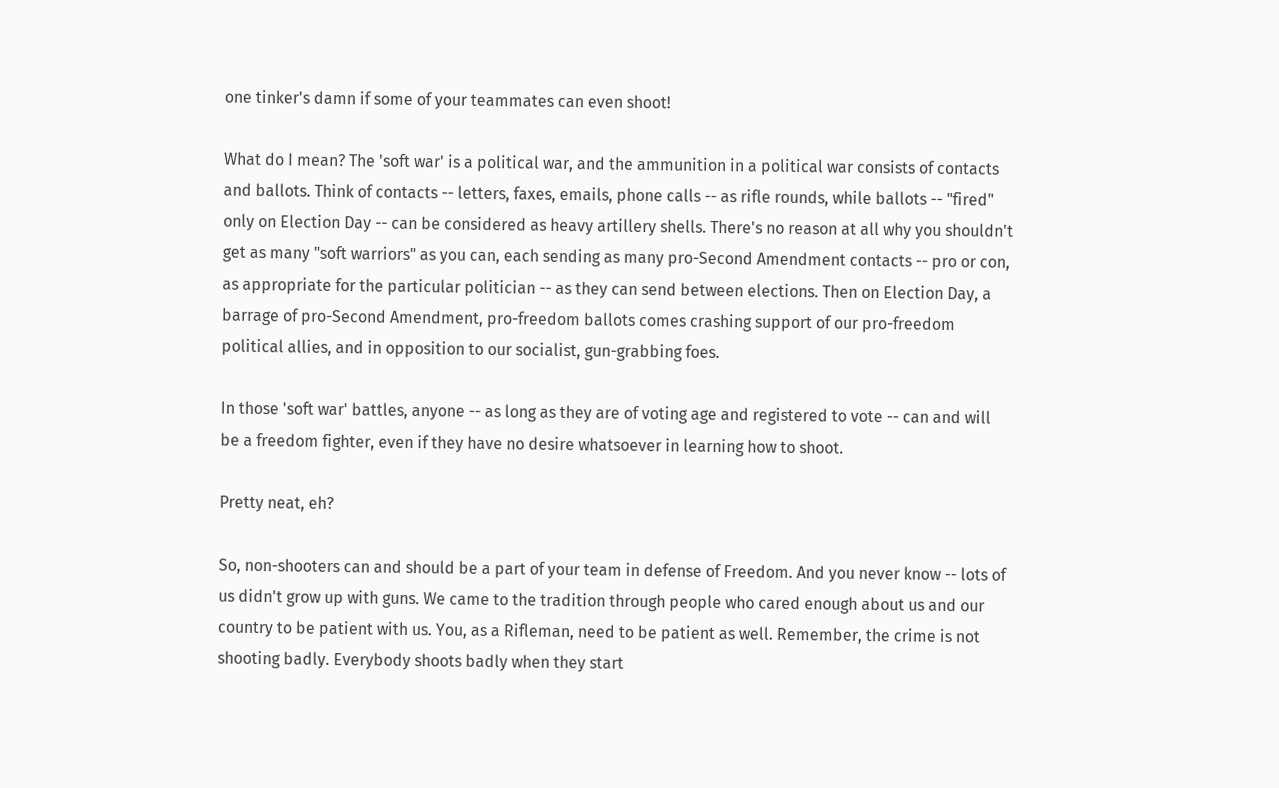one tinker's damn if some of your teammates can even shoot!

What do I mean? The 'soft war' is a political war, and the ammunition in a political war consists of contacts and ballots. Think of contacts -- letters, faxes, emails, phone calls -- as rifle rounds, while ballots -- "fired" only on Election Day -- can be considered as heavy artillery shells. There's no reason at all why you shouldn't get as many "soft warriors" as you can, each sending as many pro-Second Amendment contacts -- pro or con, as appropriate for the particular politician -- as they can send between elections. Then on Election Day, a barrage of pro-Second Amendment, pro-freedom ballots comes crashing support of our pro-freedom political allies, and in opposition to our socialist, gun-grabbing foes.

In those 'soft war' battles, anyone -- as long as they are of voting age and registered to vote -- can and will be a freedom fighter, even if they have no desire whatsoever in learning how to shoot.

Pretty neat, eh?

So, non-shooters can and should be a part of your team in defense of Freedom. And you never know -- lots of us didn't grow up with guns. We came to the tradition through people who cared enough about us and our country to be patient with us. You, as a Rifleman, need to be patient as well. Remember, the crime is not shooting badly. Everybody shoots badly when they start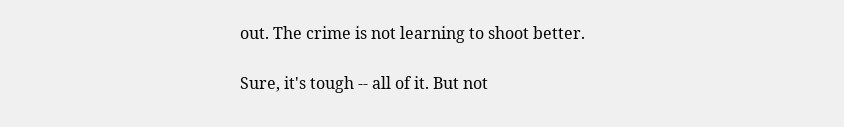out. The crime is not learning to shoot better.

Sure, it's tough -- all of it. But not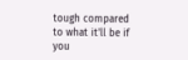tough compared to what it'll be if you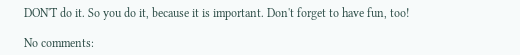DON'T do it. So you do it, because it is important. Don't forget to have fun, too!

No comments: